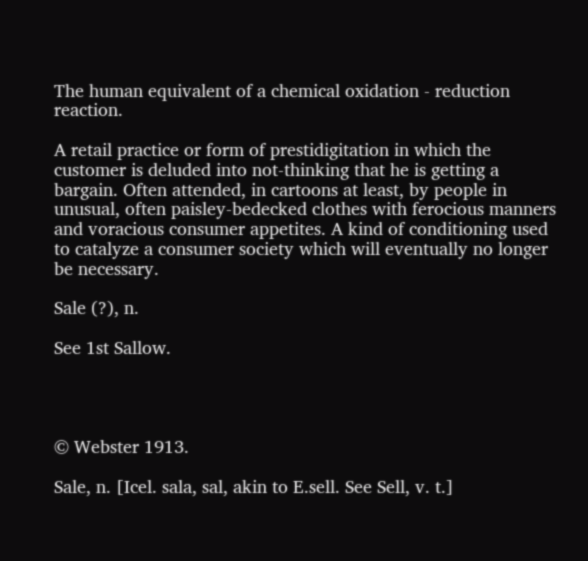The human equivalent of a chemical oxidation - reduction reaction.

A retail practice or form of prestidigitation in which the customer is deluded into not-thinking that he is getting a bargain. Often attended, in cartoons at least, by people in unusual, often paisley-bedecked clothes with ferocious manners and voracious consumer appetites. A kind of conditioning used to catalyze a consumer society which will eventually no longer be necessary.

Sale (?), n.

See 1st Sallow.




© Webster 1913.

Sale, n. [Icel. sala, sal, akin to E.sell. See Sell, v. t.]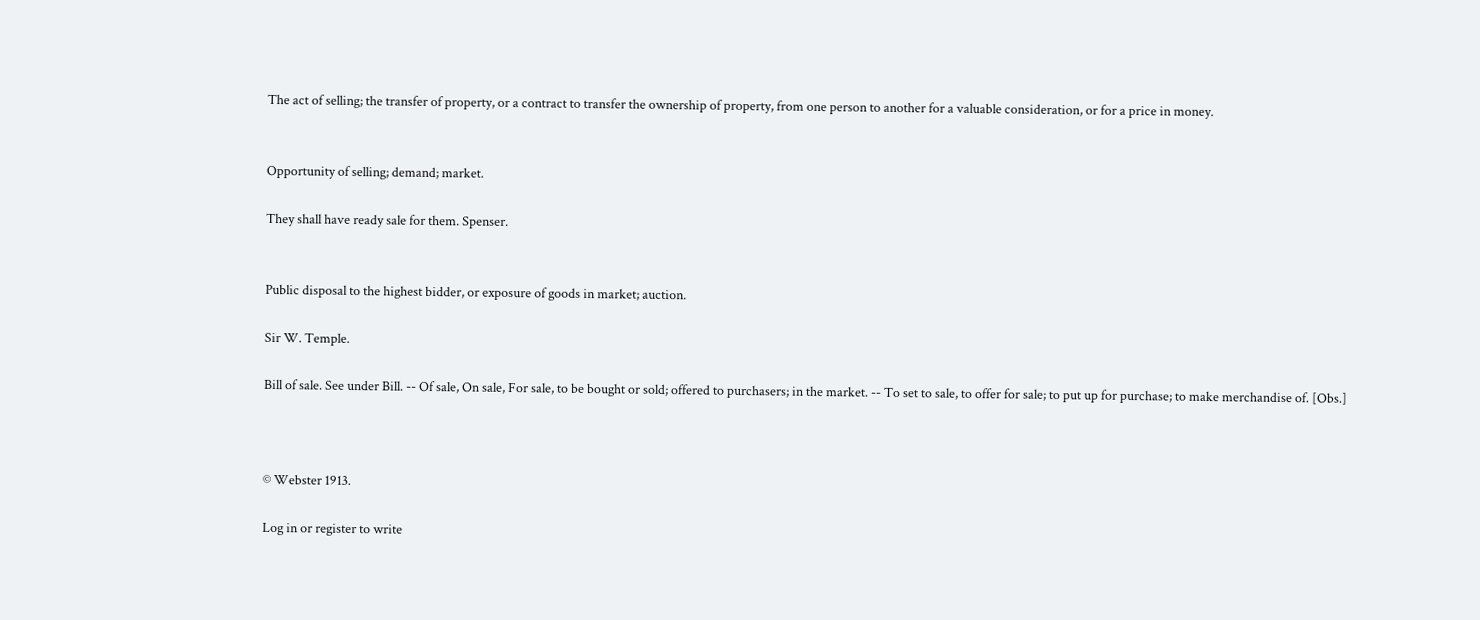The act of selling; the transfer of property, or a contract to transfer the ownership of property, from one person to another for a valuable consideration, or for a price in money.


Opportunity of selling; demand; market.

They shall have ready sale for them. Spenser.


Public disposal to the highest bidder, or exposure of goods in market; auction.

Sir W. Temple.

Bill of sale. See under Bill. -- Of sale, On sale, For sale, to be bought or sold; offered to purchasers; in the market. -- To set to sale, to offer for sale; to put up for purchase; to make merchandise of. [Obs.]



© Webster 1913.

Log in or register to write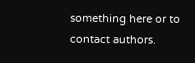something here or to contact authors.